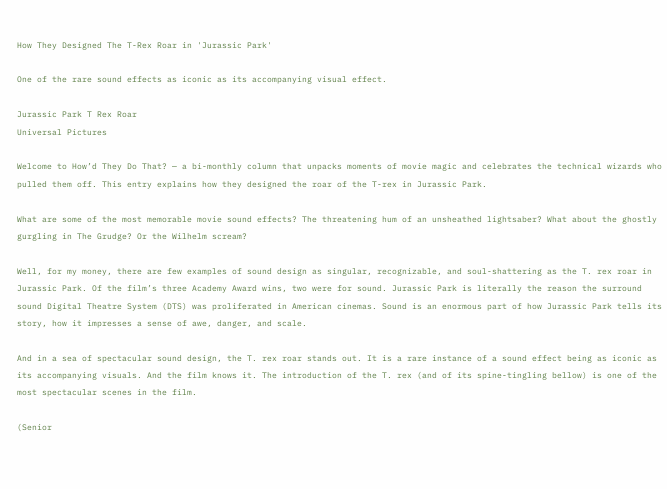How They Designed The T-Rex Roar in 'Jurassic Park'

One of the rare sound effects as iconic as its accompanying visual effect.

Jurassic Park T Rex Roar
Universal Pictures

Welcome to How’d They Do That? — a bi-monthly column that unpacks moments of movie magic and celebrates the technical wizards who pulled them off. This entry explains how they designed the roar of the T-rex in Jurassic Park.

What are some of the most memorable movie sound effects? The threatening hum of an unsheathed lightsaber? What about the ghostly gurgling in The Grudge? Or the Wilhelm scream?

Well, for my money, there are few examples of sound design as singular, recognizable, and soul-shattering as the T. rex roar in Jurassic Park. Of the film’s three Academy Award wins, two were for sound. Jurassic Park is literally the reason the surround sound Digital Theatre System (DTS) was proliferated in American cinemas. Sound is an enormous part of how Jurassic Park tells its story, how it impresses a sense of awe, danger, and scale.

And in a sea of spectacular sound design, the T. rex roar stands out. It is a rare instance of a sound effect being as iconic as its accompanying visuals. And the film knows it. The introduction of the T. rex (and of its spine-tingling bellow) is one of the most spectacular scenes in the film.

(Senior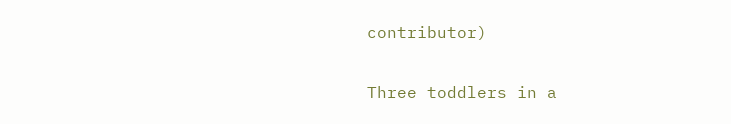contributor)

Three toddlers in a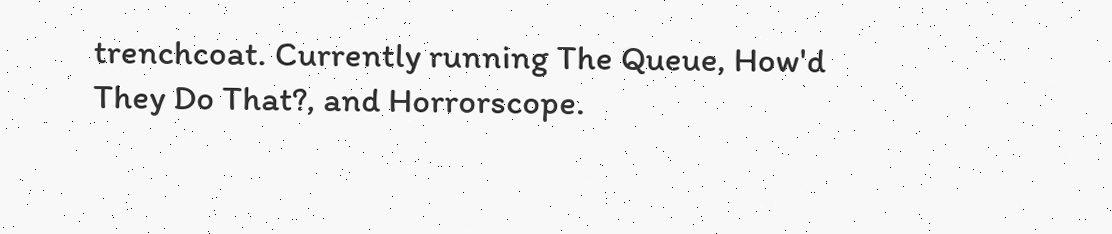trenchcoat. Currently running The Queue, How'd They Do That?, and Horrorscope.